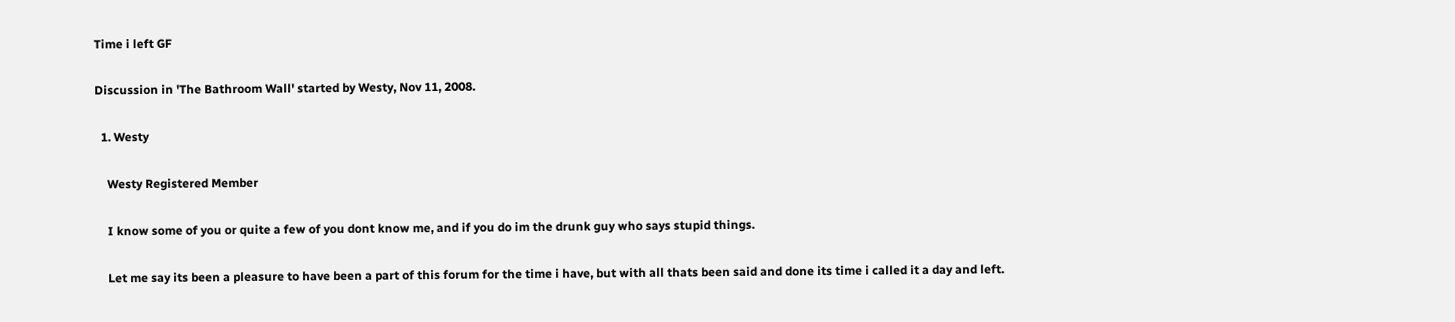Time i left GF

Discussion in 'The Bathroom Wall' started by Westy, Nov 11, 2008.

  1. Westy

    Westy Registered Member

    I know some of you or quite a few of you dont know me, and if you do im the drunk guy who says stupid things.

    Let me say its been a pleasure to have been a part of this forum for the time i have, but with all thats been said and done its time i called it a day and left.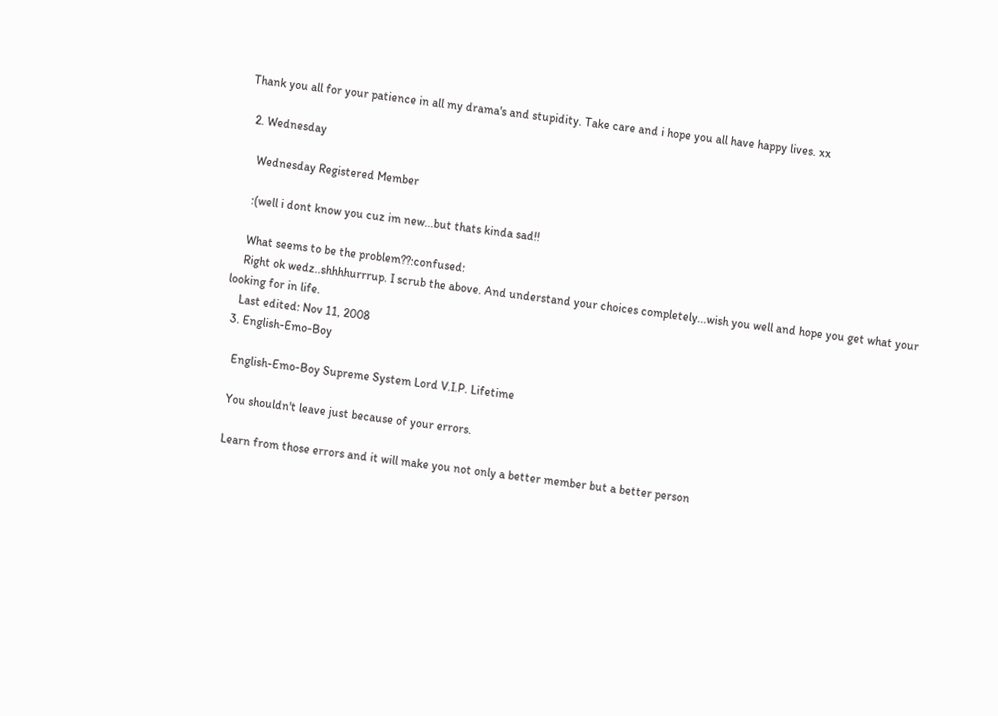Thank you all for your patience in all my drama's and stupidity. Take care and i hope you all have happy lives. xx

  2. Wednesday

    Wednesday Registered Member

    :(well i dont know you cuz im new...but thats kinda sad!!

    What seems to be the problem??:confused:
    Right ok wedz..shhhhurrrup. I scrub the above. And understand your choices completely...wish you well and hope you get what your looking for in life.
    Last edited: Nov 11, 2008
  3. English-Emo-Boy

    English-Emo-Boy Supreme System Lord V.I.P. Lifetime

    You shouldn't leave just because of your errors.

    Learn from those errors and it will make you not only a better member but a better person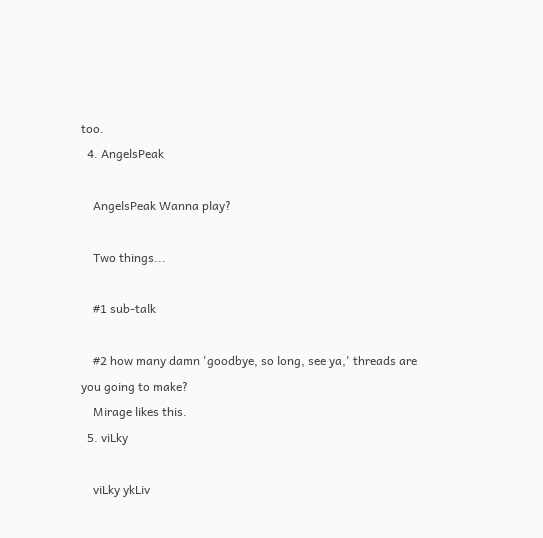too.
  4. AngelsPeak

    AngelsPeak Wanna play?

    Two things...

    #1 sub-talk

    #2 how many damn 'goodbye, so long, see ya,' threads are you going to make?
    Mirage likes this.
  5. viLky

    viLky ykLiv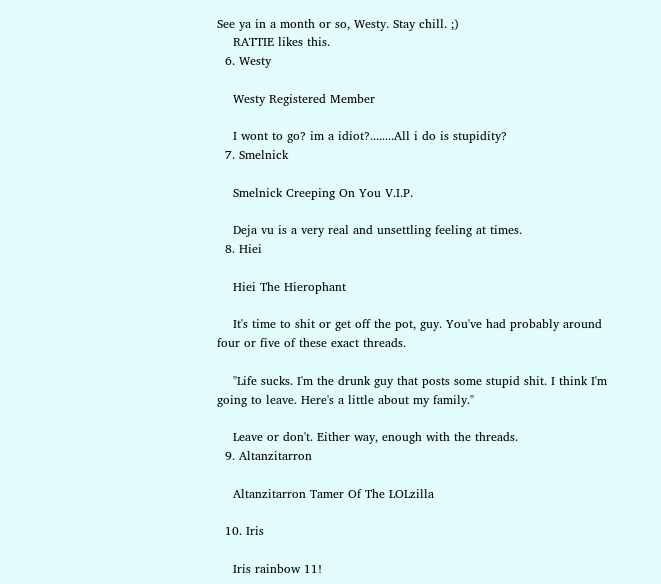See ya in a month or so, Westy. Stay chill. ;)
    RATTIE likes this.
  6. Westy

    Westy Registered Member

    I wont to go? im a idiot?........All i do is stupidity?
  7. Smelnick

    Smelnick Creeping On You V.I.P.

    Deja vu is a very real and unsettling feeling at times.
  8. Hiei

    Hiei The Hierophant

    It's time to shit or get off the pot, guy. You've had probably around four or five of these exact threads.

    "Life sucks. I'm the drunk guy that posts some stupid shit. I think I'm going to leave. Here's a little about my family."

    Leave or don't. Either way, enough with the threads.
  9. Altanzitarron

    Altanzitarron Tamer Of The LOLzilla

  10. Iris

    Iris rainbow 11!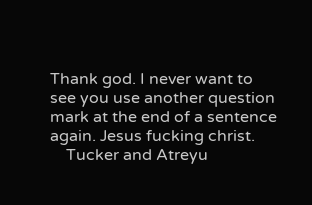Thank god. I never want to see you use another question mark at the end of a sentence again. Jesus fucking christ.
    Tucker and Atreyu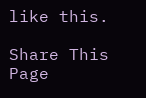like this.

Share This Page